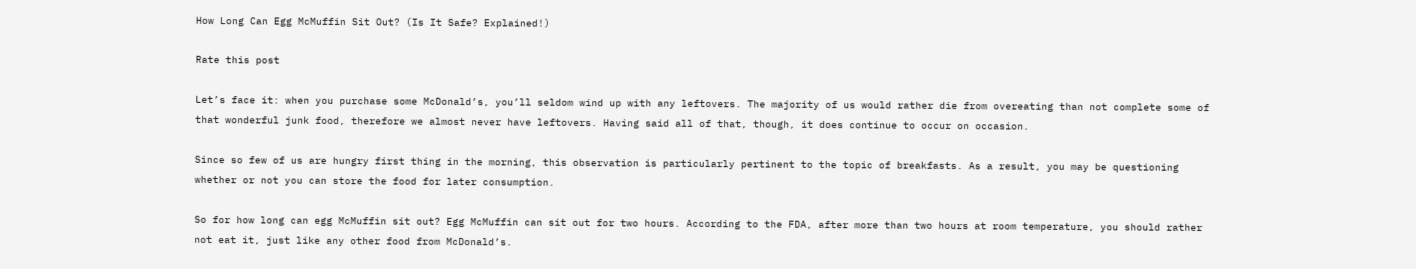How Long Can Egg McMuffin Sit Out? (Is It Safe? Explained!)

Rate this post

Let’s face it: when you purchase some McDonald’s, you’ll seldom wind up with any leftovers. The majority of us would rather die from overeating than not complete some of that wonderful junk food, therefore we almost never have leftovers. Having said all of that, though, it does continue to occur on occasion.

Since so few of us are hungry first thing in the morning, this observation is particularly pertinent to the topic of breakfasts. As a result, you may be questioning whether or not you can store the food for later consumption.

So for how long can egg McMuffin sit out? Egg McMuffin can sit out for two hours. According to the FDA, after more than two hours at room temperature, you should rather not eat it, just like any other food from McDonald’s.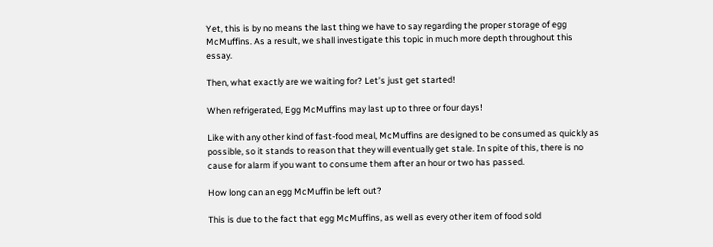Yet, this is by no means the last thing we have to say regarding the proper storage of egg McMuffins. As a result, we shall investigate this topic in much more depth throughout this essay.

Then, what exactly are we waiting for? Let’s just get started!

When refrigerated, Egg McMuffins may last up to three or four days!

Like with any other kind of fast-food meal, McMuffins are designed to be consumed as quickly as possible, so it stands to reason that they will eventually get stale. In spite of this, there is no cause for alarm if you want to consume them after an hour or two has passed.

How long can an egg McMuffin be left out?

This is due to the fact that egg McMuffins, as well as every other item of food sold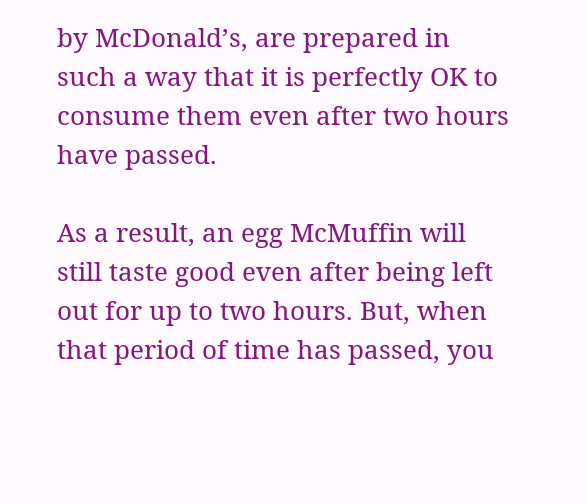by McDonald’s, are prepared in such a way that it is perfectly OK to consume them even after two hours have passed.

As a result, an egg McMuffin will still taste good even after being left out for up to two hours. But, when that period of time has passed, you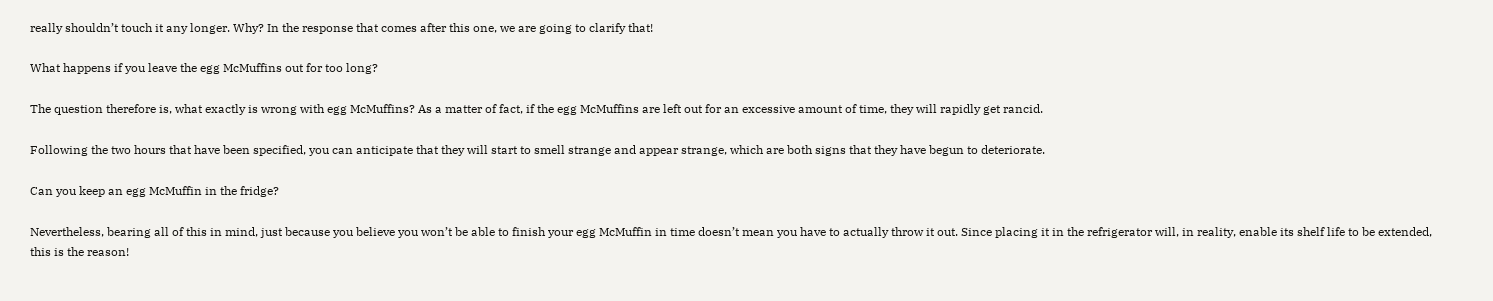really shouldn’t touch it any longer. Why? In the response that comes after this one, we are going to clarify that!

What happens if you leave the egg McMuffins out for too long?

The question therefore is, what exactly is wrong with egg McMuffins? As a matter of fact, if the egg McMuffins are left out for an excessive amount of time, they will rapidly get rancid.

Following the two hours that have been specified, you can anticipate that they will start to smell strange and appear strange, which are both signs that they have begun to deteriorate.

Can you keep an egg McMuffin in the fridge?

Nevertheless, bearing all of this in mind, just because you believe you won’t be able to finish your egg McMuffin in time doesn’t mean you have to actually throw it out. Since placing it in the refrigerator will, in reality, enable its shelf life to be extended, this is the reason!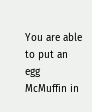You are able to put an egg McMuffin in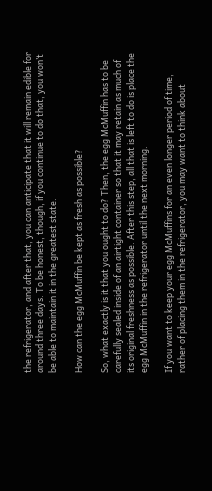the refrigerator, and after that, you can anticipate that it will remain edible for around three days. To be honest, though, if you continue to do that, you won’t be able to maintain it in the greatest state.

How can the egg McMuffin be kept as fresh as possible?

So, what exactly is it that you ought to do? Then, the egg McMuffin has to be carefully sealed inside of an airtight container so that it may retain as much of its original freshness as possible. After this step, all that is left to do is place the egg McMuffin in the refrigerator until the next morning.

If you want to keep your egg McMuffins for an even longer period of time, rather of placing them in the refrigerator, you may want to think about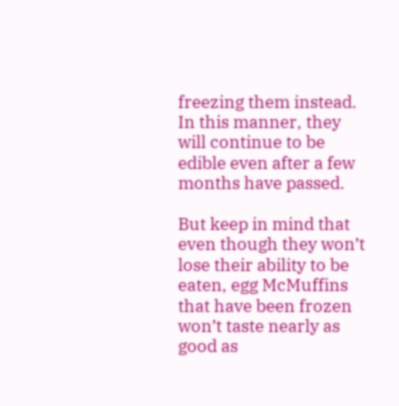freezing them instead. In this manner, they will continue to be edible even after a few months have passed.

But keep in mind that even though they won’t lose their ability to be eaten, egg McMuffins that have been frozen won’t taste nearly as good as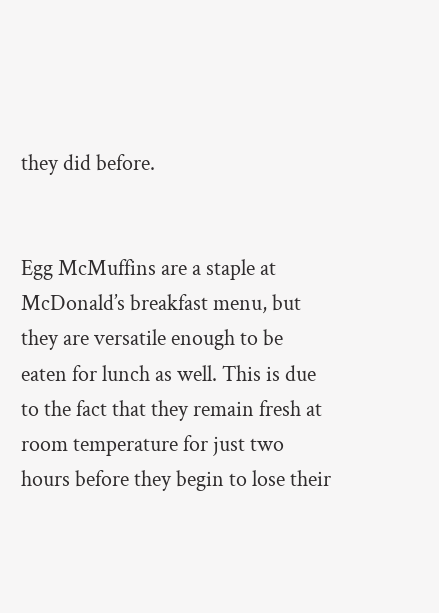they did before.


Egg McMuffins are a staple at McDonald’s breakfast menu, but they are versatile enough to be eaten for lunch as well. This is due to the fact that they remain fresh at room temperature for just two hours before they begin to lose their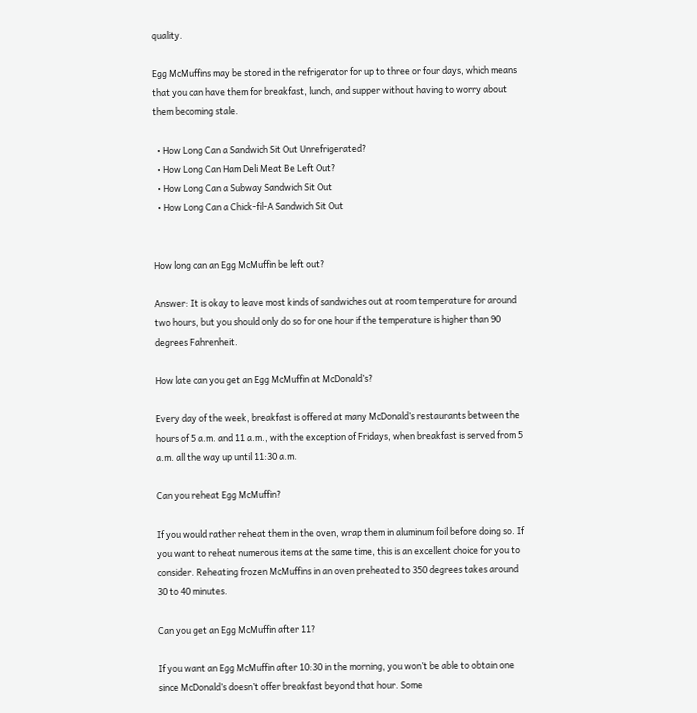quality.

Egg McMuffins may be stored in the refrigerator for up to three or four days, which means that you can have them for breakfast, lunch, and supper without having to worry about them becoming stale.

  • How Long Can a Sandwich Sit Out Unrefrigerated?
  • How Long Can Ham Deli Meat Be Left Out?
  • How Long Can a Subway Sandwich Sit Out
  • How Long Can a Chick-fil-A Sandwich Sit Out


How long can an Egg McMuffin be left out?

Answer: It is okay to leave most kinds of sandwiches out at room temperature for around two hours, but you should only do so for one hour if the temperature is higher than 90 degrees Fahrenheit.

How late can you get an Egg McMuffin at McDonald’s?

Every day of the week, breakfast is offered at many McDonald’s restaurants between the hours of 5 a.m. and 11 a.m., with the exception of Fridays, when breakfast is served from 5 a.m. all the way up until 11:30 a.m.

Can you reheat Egg McMuffin?

If you would rather reheat them in the oven, wrap them in aluminum foil before doing so. If you want to reheat numerous items at the same time, this is an excellent choice for you to consider. Reheating frozen McMuffins in an oven preheated to 350 degrees takes around 30 to 40 minutes.

Can you get an Egg McMuffin after 11?

If you want an Egg McMuffin after 10:30 in the morning, you won’t be able to obtain one since McDonald’s doesn’t offer breakfast beyond that hour. Some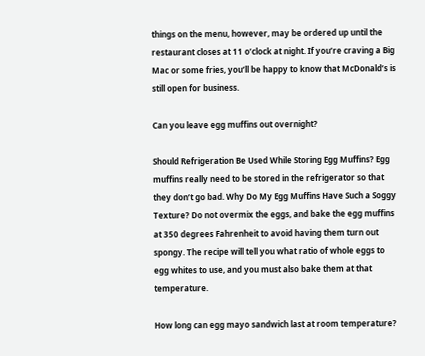things on the menu, however, may be ordered up until the restaurant closes at 11 o’clock at night. If you’re craving a Big Mac or some fries, you’ll be happy to know that McDonald’s is still open for business.

Can you leave egg muffins out overnight?

Should Refrigeration Be Used While Storing Egg Muffins? Egg muffins really need to be stored in the refrigerator so that they don’t go bad. Why Do My Egg Muffins Have Such a Soggy Texture? Do not overmix the eggs, and bake the egg muffins at 350 degrees Fahrenheit to avoid having them turn out spongy. The recipe will tell you what ratio of whole eggs to egg whites to use, and you must also bake them at that temperature.

How long can egg mayo sandwich last at room temperature?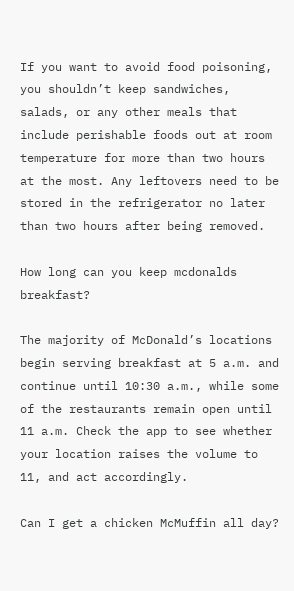If you want to avoid food poisoning, you shouldn’t keep sandwiches, salads, or any other meals that include perishable foods out at room temperature for more than two hours at the most. Any leftovers need to be stored in the refrigerator no later than two hours after being removed.

How long can you keep mcdonalds breakfast?

The majority of McDonald’s locations begin serving breakfast at 5 a.m. and continue until 10:30 a.m., while some of the restaurants remain open until 11 a.m. Check the app to see whether your location raises the volume to 11, and act accordingly.

Can I get a chicken McMuffin all day?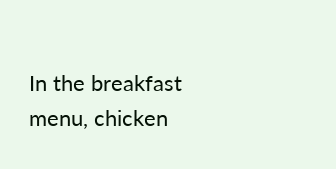In the breakfast menu, chicken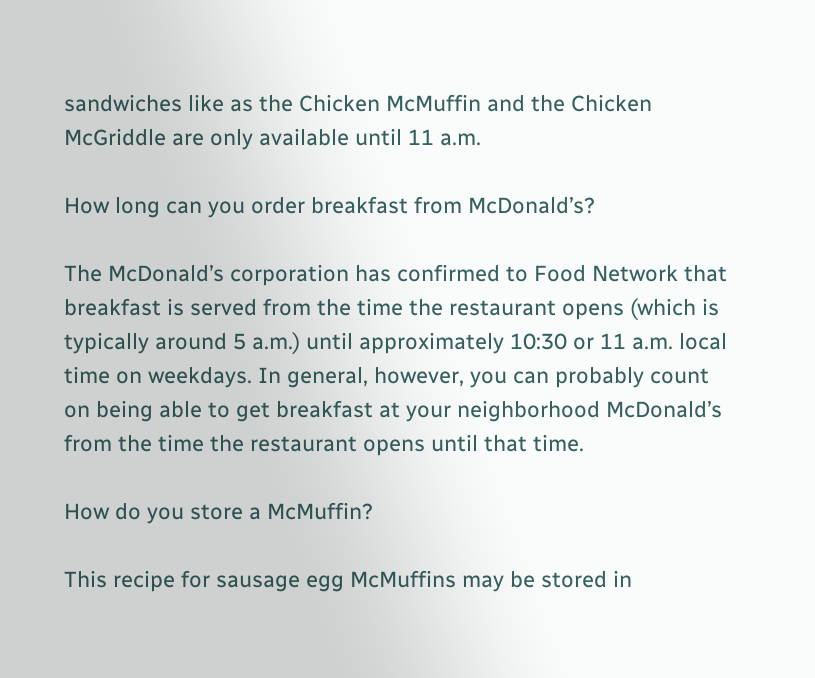sandwiches like as the Chicken McMuffin and the Chicken McGriddle are only available until 11 a.m.

How long can you order breakfast from McDonald’s?

The McDonald’s corporation has confirmed to Food Network that breakfast is served from the time the restaurant opens (which is typically around 5 a.m.) until approximately 10:30 or 11 a.m. local time on weekdays. In general, however, you can probably count on being able to get breakfast at your neighborhood McDonald’s from the time the restaurant opens until that time.

How do you store a McMuffin?

This recipe for sausage egg McMuffins may be stored in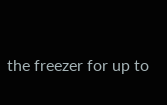the freezer for up to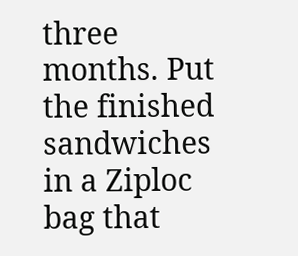three months. Put the finished sandwiches in a Ziploc bag that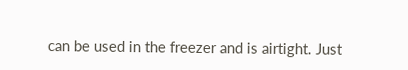can be used in the freezer and is airtight. Just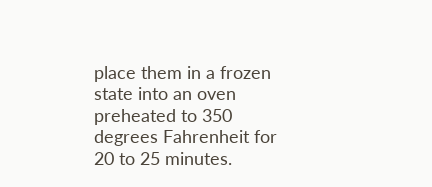place them in a frozen state into an oven preheated to 350 degrees Fahrenheit for 20 to 25 minutes.